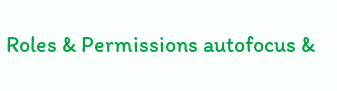Roles & Permissions autofocus &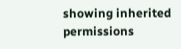showing inherited permissions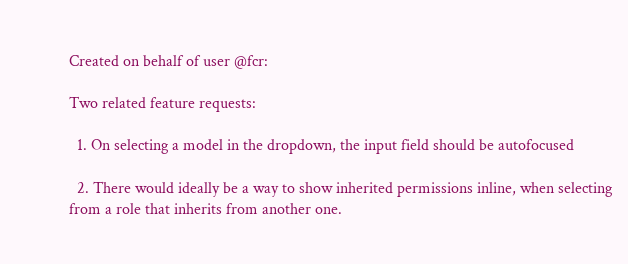Created on behalf of user @fcr:

Two related feature requests:

  1. On selecting a model in the dropdown, the input field should be autofocused

  2. There would ideally be a way to show inherited permissions inline, when selecting from a role that inherits from another one.